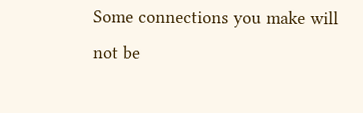Some connections you make will not be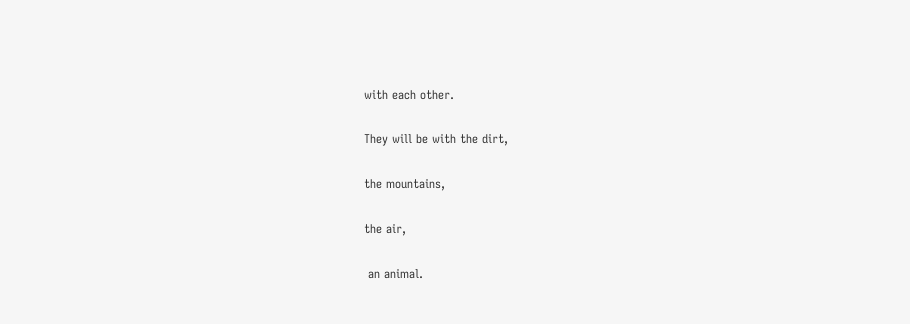with each other.

They will be with the dirt,

the mountains,

the air,

 an animal.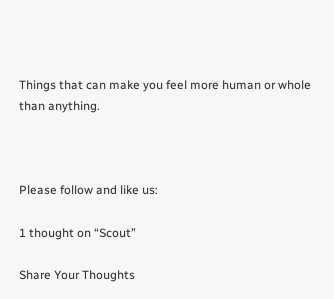Things that can make you feel more human or whole than anything.



Please follow and like us:

1 thought on “Scout”

Share Your Thoughts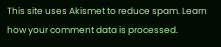This site uses Akismet to reduce spam. Learn how your comment data is processed.